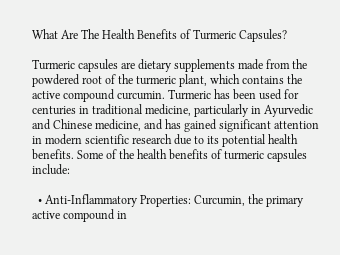What Are The Health Benefits of Turmeric Capsules?

Turmeric capsules are dietary supplements made from the powdered root of the turmeric plant, which contains the active compound curcumin. Turmeric has been used for centuries in traditional medicine, particularly in Ayurvedic and Chinese medicine, and has gained significant attention in modern scientific research due to its potential health benefits. Some of the health benefits of turmeric capsules include:

  • Anti-Inflammatory Properties: Curcumin, the primary active compound in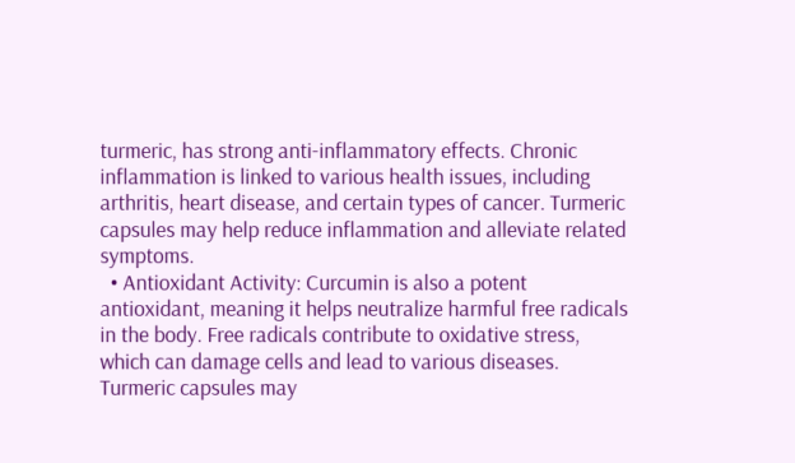turmeric, has strong anti-inflammatory effects. Chronic inflammation is linked to various health issues, including arthritis, heart disease, and certain types of cancer. Turmeric capsules may help reduce inflammation and alleviate related symptoms.
  • Antioxidant Activity: Curcumin is also a potent antioxidant, meaning it helps neutralize harmful free radicals in the body. Free radicals contribute to oxidative stress, which can damage cells and lead to various diseases. Turmeric capsules may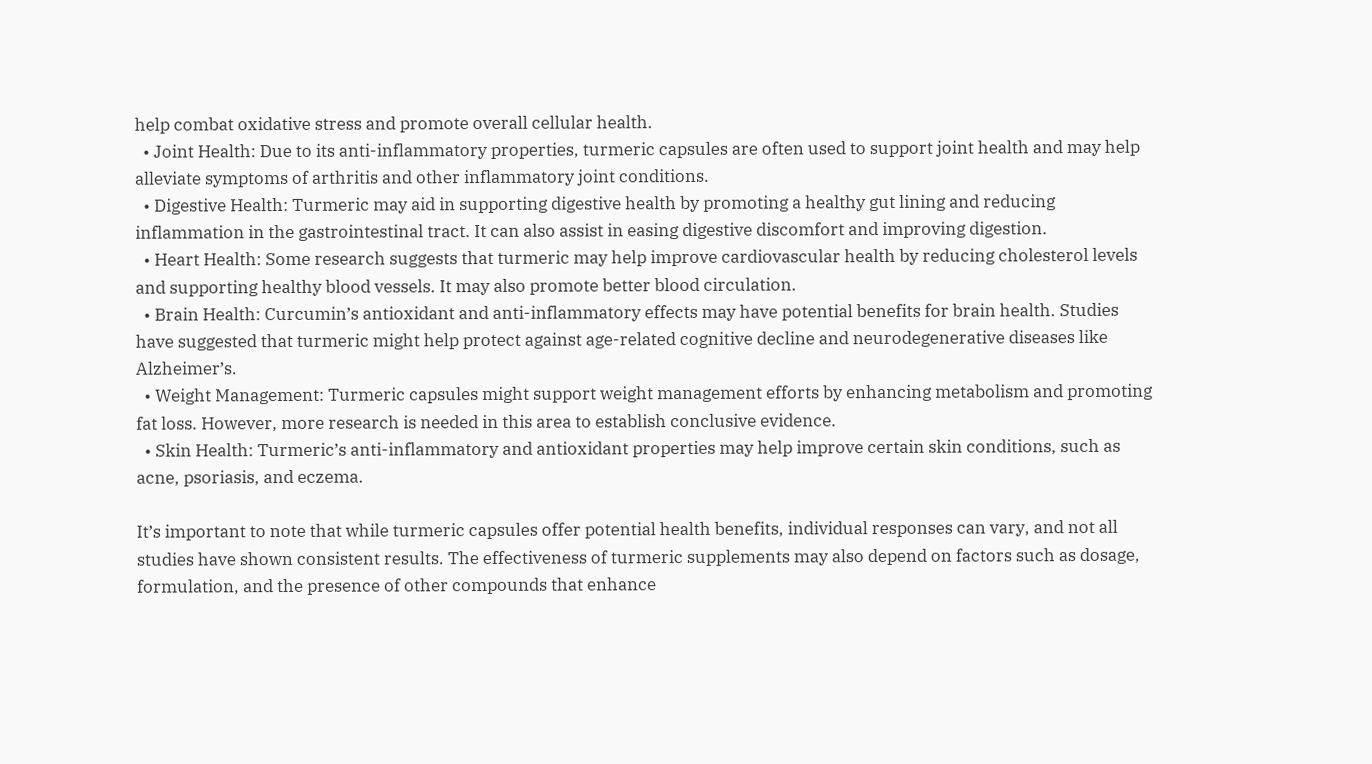help combat oxidative stress and promote overall cellular health.
  • Joint Health: Due to its anti-inflammatory properties, turmeric capsules are often used to support joint health and may help alleviate symptoms of arthritis and other inflammatory joint conditions.
  • Digestive Health: Turmeric may aid in supporting digestive health by promoting a healthy gut lining and reducing inflammation in the gastrointestinal tract. It can also assist in easing digestive discomfort and improving digestion.
  • Heart Health: Some research suggests that turmeric may help improve cardiovascular health by reducing cholesterol levels and supporting healthy blood vessels. It may also promote better blood circulation.
  • Brain Health: Curcumin’s antioxidant and anti-inflammatory effects may have potential benefits for brain health. Studies have suggested that turmeric might help protect against age-related cognitive decline and neurodegenerative diseases like Alzheimer’s.
  • Weight Management: Turmeric capsules might support weight management efforts by enhancing metabolism and promoting fat loss. However, more research is needed in this area to establish conclusive evidence.
  • Skin Health: Turmeric’s anti-inflammatory and antioxidant properties may help improve certain skin conditions, such as acne, psoriasis, and eczema.

It’s important to note that while turmeric capsules offer potential health benefits, individual responses can vary, and not all studies have shown consistent results. The effectiveness of turmeric supplements may also depend on factors such as dosage, formulation, and the presence of other compounds that enhance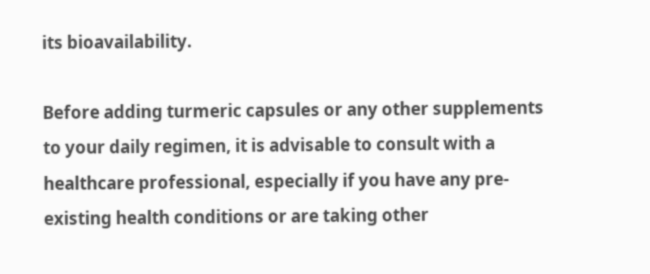its bioavailability.

Before adding turmeric capsules or any other supplements to your daily regimen, it is advisable to consult with a healthcare professional, especially if you have any pre-existing health conditions or are taking other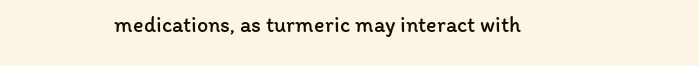medications, as turmeric may interact with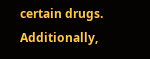certain drugs. Additionally,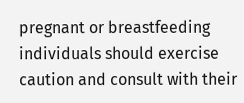pregnant or breastfeeding individuals should exercise caution and consult with their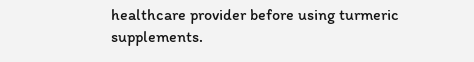healthcare provider before using turmeric supplements.